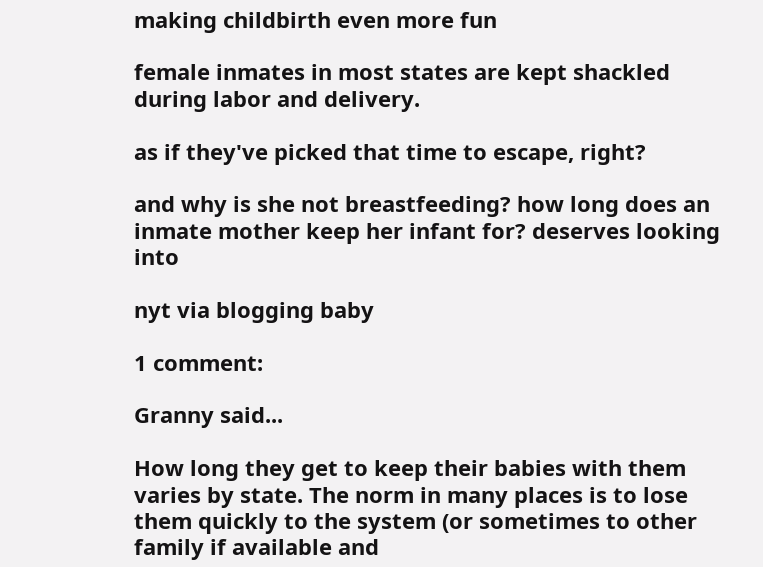making childbirth even more fun

female inmates in most states are kept shackled during labor and delivery.

as if they've picked that time to escape, right?

and why is she not breastfeeding? how long does an inmate mother keep her infant for? deserves looking into

nyt via blogging baby

1 comment:

Granny said...

How long they get to keep their babies with them varies by state. The norm in many places is to lose them quickly to the system (or sometimes to other family if available and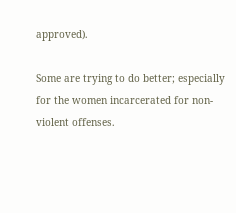approved).

Some are trying to do better; especially for the women incarcerated for non-violent offenses.